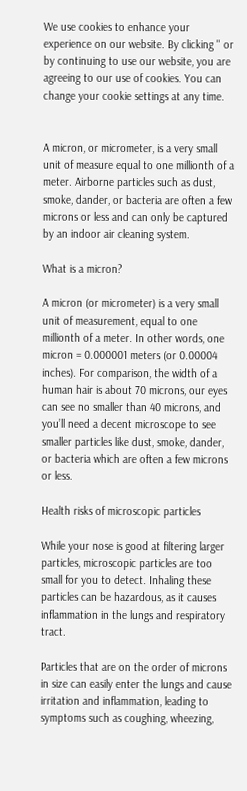We use cookies to enhance your experience on our website. By clicking '' or by continuing to use our website, you are agreeing to our use of cookies. You can change your cookie settings at any time.


A micron, or micrometer, is a very small unit of measure equal to one millionth of a meter. Airborne particles such as dust, smoke, dander, or bacteria are often a few microns or less and can only be captured by an indoor air cleaning system.

What is a micron?

A micron (or micrometer) is a very small unit of measurement, equal to one millionth of a meter. In other words, one micron = 0.000001 meters (or 0.00004 inches). For comparison, the width of a human hair is about 70 microns, our eyes can see no smaller than 40 microns, and you’ll need a decent microscope to see smaller particles like dust, smoke, dander, or bacteria which are often a few microns or less.

Health risks of microscopic particles

While your nose is good at filtering larger particles, microscopic particles are too small for you to detect. Inhaling these particles can be hazardous, as it causes inflammation in the lungs and respiratory tract.

Particles that are on the order of microns in size can easily enter the lungs and cause irritation and inflammation, leading to symptoms such as coughing, wheezing,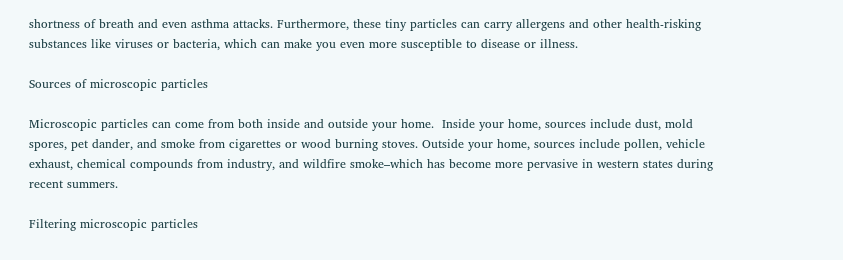shortness of breath and even asthma attacks. Furthermore, these tiny particles can carry allergens and other health-risking substances like viruses or bacteria, which can make you even more susceptible to disease or illness.

Sources of microscopic particles

Microscopic particles can come from both inside and outside your home.  Inside your home, sources include dust, mold spores, pet dander, and smoke from cigarettes or wood burning stoves. Outside your home, sources include pollen, vehicle exhaust, chemical compounds from industry, and wildfire smoke–which has become more pervasive in western states during recent summers.

Filtering microscopic particles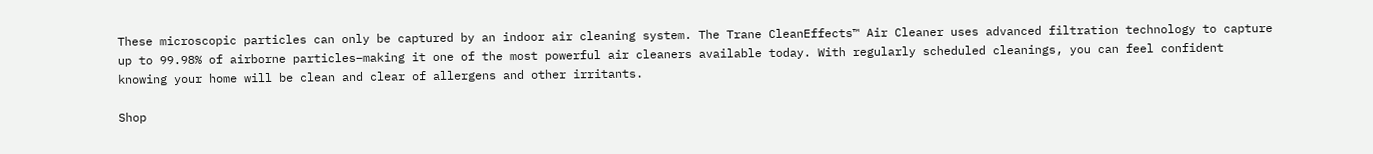These microscopic particles can only be captured by an indoor air cleaning system. The Trane CleanEffects™ Air Cleaner uses advanced filtration technology to capture up to 99.98% of airborne particles–making it one of the most powerful air cleaners available today. With regularly scheduled cleanings, you can feel confident knowing your home will be clean and clear of allergens and other irritants.

Shop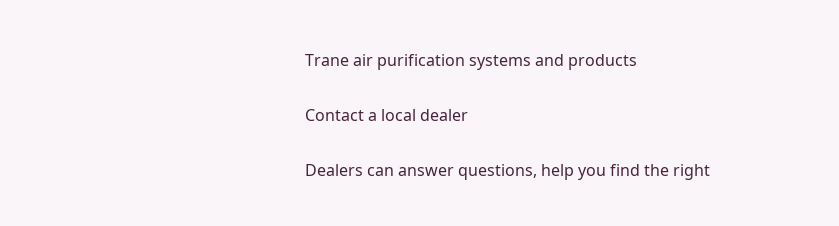Trane air purification systems and products

Contact a local dealer

Dealers can answer questions, help you find the right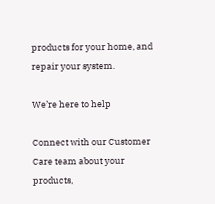products for your home, and repair your system.

We’re here to help

Connect with our Customer Care team about your products,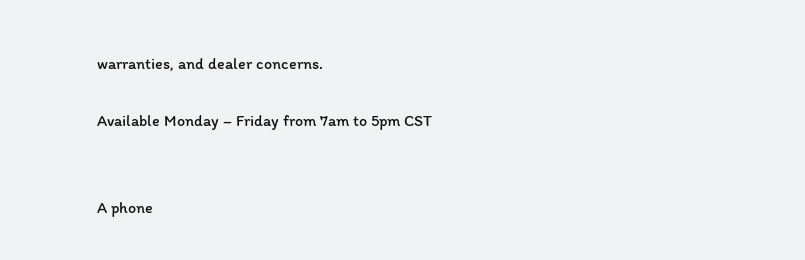warranties, and dealer concerns.

Available Monday – Friday from 7am to 5pm CST


A phone